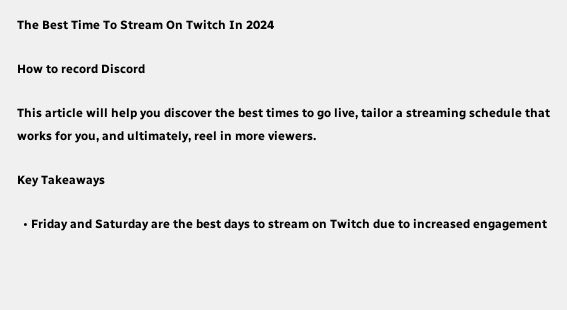The Best Time To Stream On Twitch In 2024

How to record Discord

This article will help you discover the best times to go live, tailor a streaming schedule that works for you, and ultimately, reel in more viewers.

Key Takeaways

  • Friday and Saturday are the best days to stream on Twitch due to increased engagement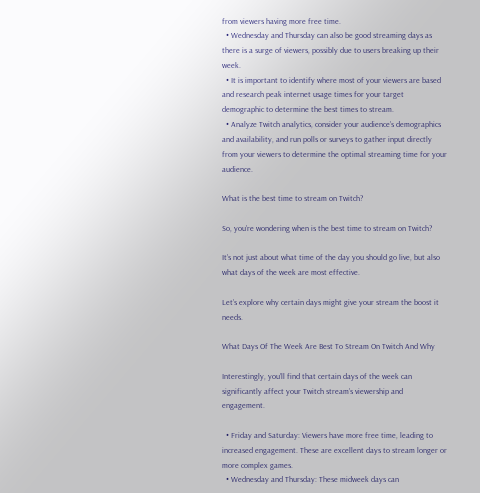from viewers having more free time.
  • Wednesday and Thursday can also be good streaming days as there is a surge of viewers, possibly due to users breaking up their week.
  • It is important to identify where most of your viewers are based and research peak internet usage times for your target demographic to determine the best times to stream.
  • Analyze Twitch analytics, consider your audience’s demographics and availability, and run polls or surveys to gather input directly from your viewers to determine the optimal streaming time for your audience.

What is the best time to stream on Twitch?

So, you’re wondering when is the best time to stream on Twitch?

It’s not just about what time of the day you should go live, but also what days of the week are most effective.

Let’s explore why certain days might give your stream the boost it needs.

What Days Of The Week Are Best To Stream On Twitch And Why

Interestingly, you’ll find that certain days of the week can significantly affect your Twitch stream’s viewership and engagement.

  • Friday and Saturday: Viewers have more free time, leading to increased engagement. These are excellent days to stream longer or more complex games.
  • Wednesday and Thursday: These midweek days can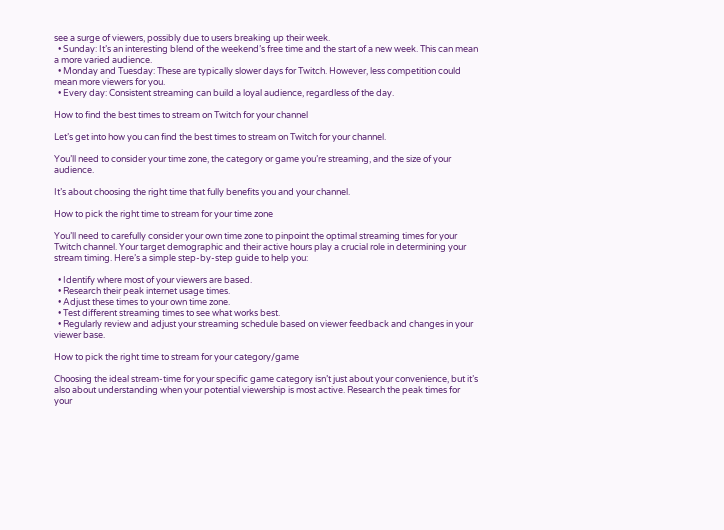see a surge of viewers, possibly due to users breaking up their week.
  • Sunday: It’s an interesting blend of the weekend’s free time and the start of a new week. This can mean a more varied audience.
  • Monday and Tuesday: These are typically slower days for Twitch. However, less competition could mean more viewers for you.
  • Every day: Consistent streaming can build a loyal audience, regardless of the day.

How to find the best times to stream on Twitch for your channel

Let’s get into how you can find the best times to stream on Twitch for your channel.

You’ll need to consider your time zone, the category or game you’re streaming, and the size of your audience.

It’s about choosing the right time that fully benefits you and your channel.

How to pick the right time to stream for your time zone

You’ll need to carefully consider your own time zone to pinpoint the optimal streaming times for your Twitch channel. Your target demographic and their active hours play a crucial role in determining your stream timing. Here’s a simple step-by-step guide to help you:

  • Identify where most of your viewers are based.
  • Research their peak internet usage times.
  • Adjust these times to your own time zone.
  • Test different streaming times to see what works best.
  • Regularly review and adjust your streaming schedule based on viewer feedback and changes in your viewer base.

How to pick the right time to stream for your category/game

Choosing the ideal stream-time for your specific game category isn’t just about your convenience, but it’s also about understanding when your potential viewership is most active. Research the peak times for your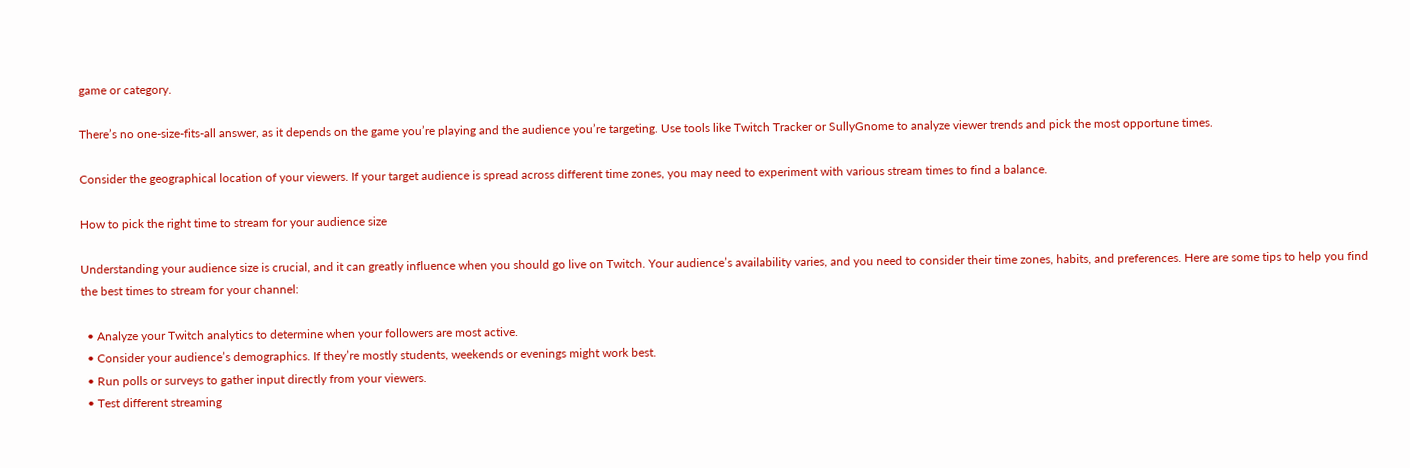game or category.

There’s no one-size-fits-all answer, as it depends on the game you’re playing and the audience you’re targeting. Use tools like Twitch Tracker or SullyGnome to analyze viewer trends and pick the most opportune times.

Consider the geographical location of your viewers. If your target audience is spread across different time zones, you may need to experiment with various stream times to find a balance.

How to pick the right time to stream for your audience size

Understanding your audience size is crucial, and it can greatly influence when you should go live on Twitch. Your audience’s availability varies, and you need to consider their time zones, habits, and preferences. Here are some tips to help you find the best times to stream for your channel:

  • Analyze your Twitch analytics to determine when your followers are most active.
  • Consider your audience’s demographics. If they’re mostly students, weekends or evenings might work best.
  • Run polls or surveys to gather input directly from your viewers.
  • Test different streaming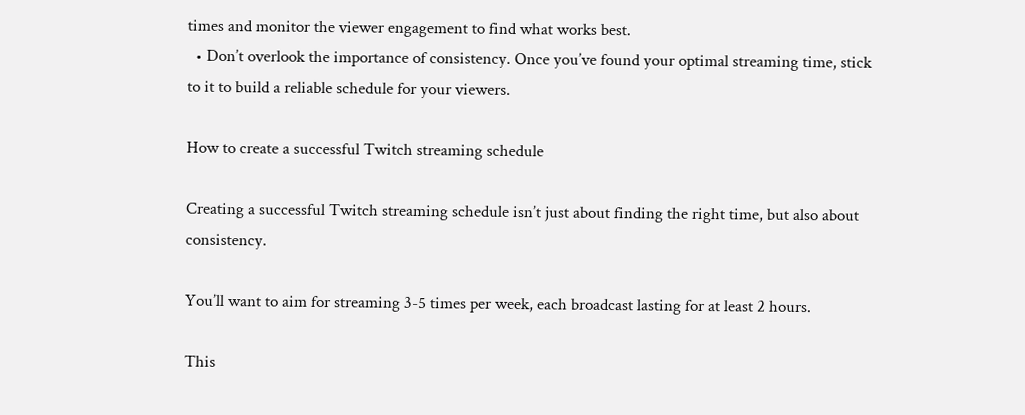times and monitor the viewer engagement to find what works best.
  • Don’t overlook the importance of consistency. Once you’ve found your optimal streaming time, stick to it to build a reliable schedule for your viewers.

How to create a successful Twitch streaming schedule

Creating a successful Twitch streaming schedule isn’t just about finding the right time, but also about consistency.

You’ll want to aim for streaming 3-5 times per week, each broadcast lasting for at least 2 hours.

This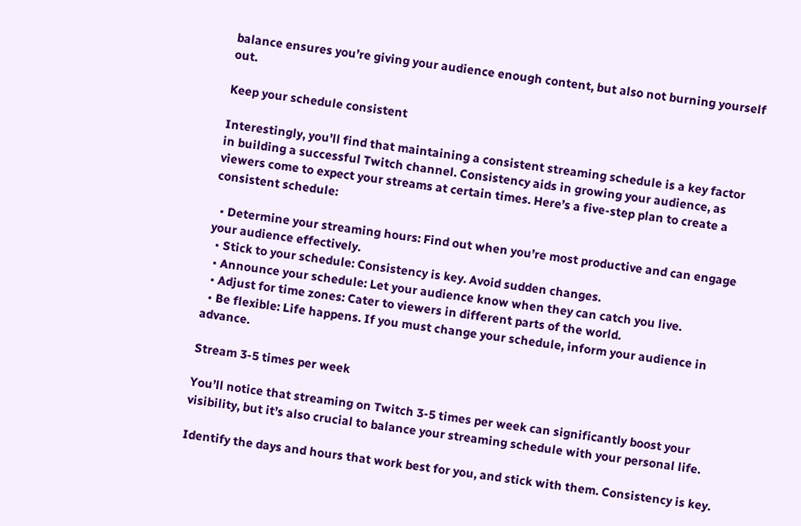balance ensures you’re giving your audience enough content, but also not burning yourself out.

Keep your schedule consistent

Interestingly, you’ll find that maintaining a consistent streaming schedule is a key factor in building a successful Twitch channel. Consistency aids in growing your audience, as viewers come to expect your streams at certain times. Here’s a five-step plan to create a consistent schedule:

  • Determine your streaming hours: Find out when you’re most productive and can engage your audience effectively.
  • Stick to your schedule: Consistency is key. Avoid sudden changes.
  • Announce your schedule: Let your audience know when they can catch you live.
  • Adjust for time zones: Cater to viewers in different parts of the world.
  • Be flexible: Life happens. If you must change your schedule, inform your audience in advance.

Stream 3-5 times per week

You’ll notice that streaming on Twitch 3-5 times per week can significantly boost your visibility, but it’s also crucial to balance your streaming schedule with your personal life.

Identify the days and hours that work best for you, and stick with them. Consistency is key.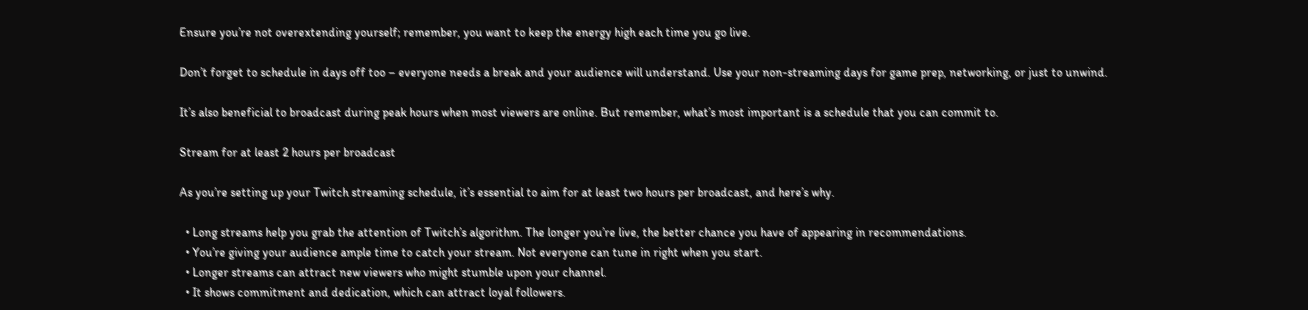Ensure you’re not overextending yourself; remember, you want to keep the energy high each time you go live.

Don’t forget to schedule in days off too – everyone needs a break and your audience will understand. Use your non-streaming days for game prep, networking, or just to unwind.

It’s also beneficial to broadcast during peak hours when most viewers are online. But remember, what’s most important is a schedule that you can commit to.

Stream for at least 2 hours per broadcast

As you’re setting up your Twitch streaming schedule, it’s essential to aim for at least two hours per broadcast, and here’s why.

  • Long streams help you grab the attention of Twitch’s algorithm. The longer you’re live, the better chance you have of appearing in recommendations.
  • You’re giving your audience ample time to catch your stream. Not everyone can tune in right when you start.
  • Longer streams can attract new viewers who might stumble upon your channel.
  • It shows commitment and dedication, which can attract loyal followers.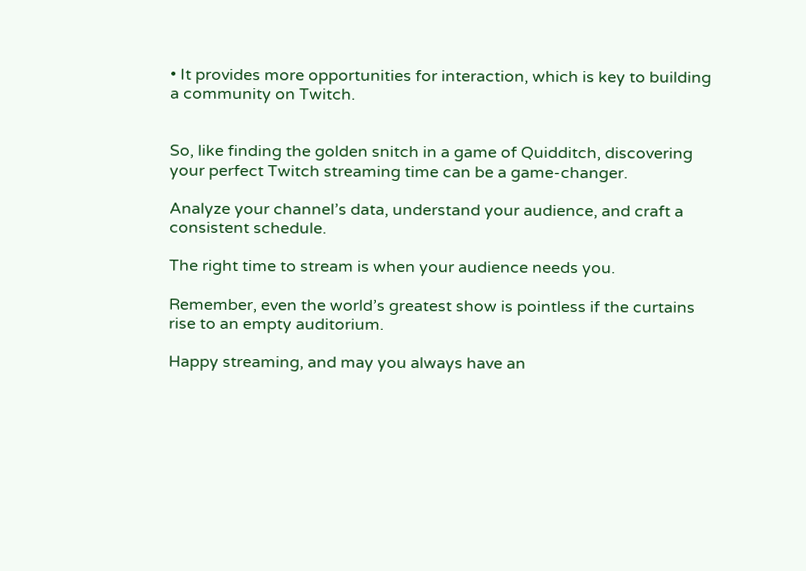• It provides more opportunities for interaction, which is key to building a community on Twitch.


So, like finding the golden snitch in a game of Quidditch, discovering your perfect Twitch streaming time can be a game-changer.

Analyze your channel’s data, understand your audience, and craft a consistent schedule.

The right time to stream is when your audience needs you.

Remember, even the world’s greatest show is pointless if the curtains rise to an empty auditorium.

Happy streaming, and may you always have an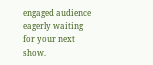engaged audience eagerly waiting for your next show.